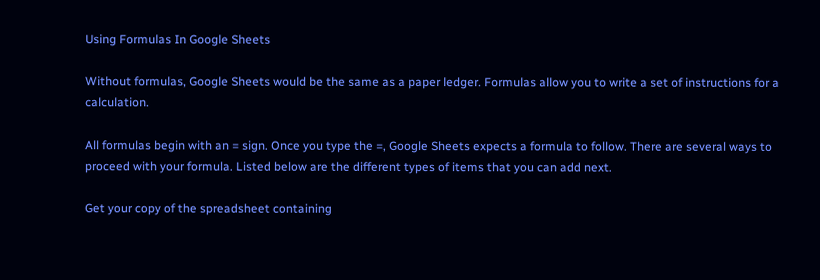Using Formulas In Google Sheets

Without formulas, Google Sheets would be the same as a paper ledger. Formulas allow you to write a set of instructions for a calculation.

All formulas begin with an = sign. Once you type the =, Google Sheets expects a formula to follow. There are several ways to proceed with your formula. Listed below are the different types of items that you can add next.

Get your copy of the spreadsheet containing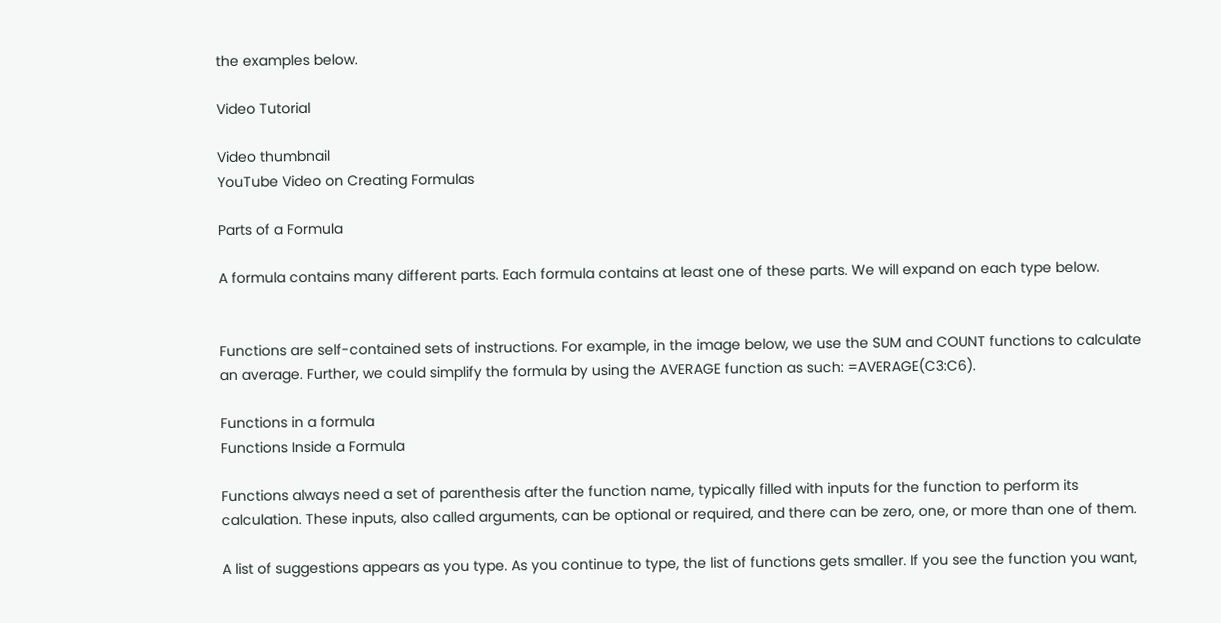the examples below.

Video Tutorial

Video thumbnail
YouTube Video on Creating Formulas

Parts of a Formula

A formula contains many different parts. Each formula contains at least one of these parts. We will expand on each type below.


Functions are self-contained sets of instructions. For example, in the image below, we use the SUM and COUNT functions to calculate an average. Further, we could simplify the formula by using the AVERAGE function as such: =AVERAGE(C3:C6).

Functions in a formula
Functions Inside a Formula

Functions always need a set of parenthesis after the function name, typically filled with inputs for the function to perform its calculation. These inputs, also called arguments, can be optional or required, and there can be zero, one, or more than one of them.

A list of suggestions appears as you type. As you continue to type, the list of functions gets smaller. If you see the function you want,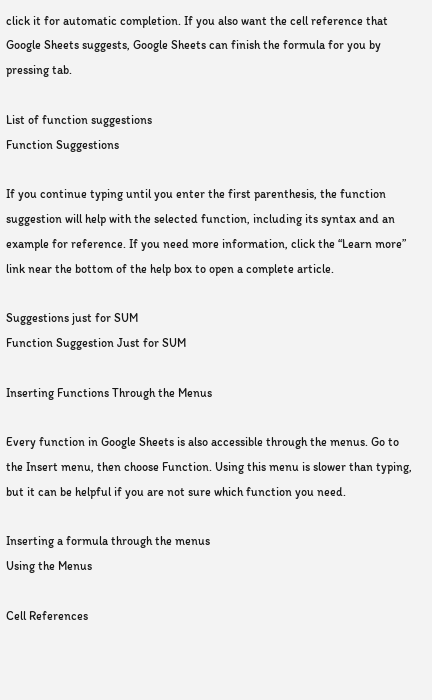click it for automatic completion. If you also want the cell reference that Google Sheets suggests, Google Sheets can finish the formula for you by pressing tab.

List of function suggestions
Function Suggestions

If you continue typing until you enter the first parenthesis, the function suggestion will help with the selected function, including its syntax and an example for reference. If you need more information, click the “Learn more” link near the bottom of the help box to open a complete article.

Suggestions just for SUM
Function Suggestion Just for SUM

Inserting Functions Through the Menus

Every function in Google Sheets is also accessible through the menus. Go to the Insert menu, then choose Function. Using this menu is slower than typing, but it can be helpful if you are not sure which function you need.

Inserting a formula through the menus
Using the Menus

Cell References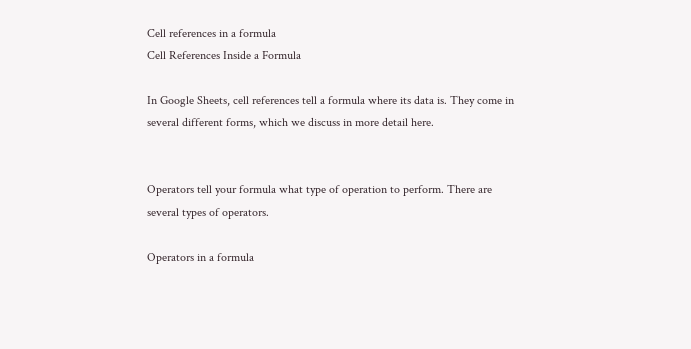Cell references in a formula
Cell References Inside a Formula

In Google Sheets, cell references tell a formula where its data is. They come in several different forms, which we discuss in more detail here.


Operators tell your formula what type of operation to perform. There are several types of operators.

Operators in a formula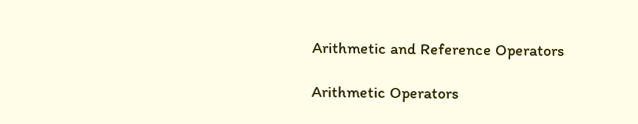Arithmetic and Reference Operators

Arithmetic Operators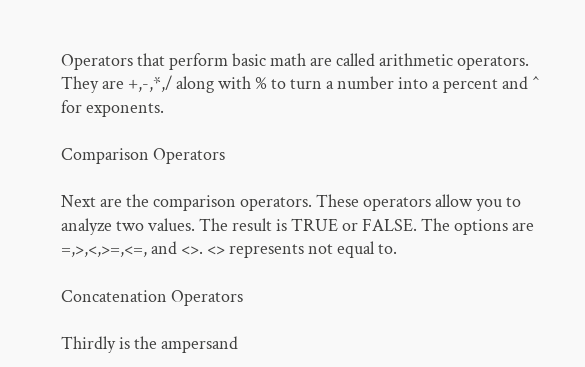Operators that perform basic math are called arithmetic operators. They are +,-,*,/ along with % to turn a number into a percent and ^ for exponents.

Comparison Operators

Next are the comparison operators. These operators allow you to analyze two values. The result is TRUE or FALSE. The options are =,>,<,>=,<=, and <>. <> represents not equal to.

Concatenation Operators

Thirdly is the ampersand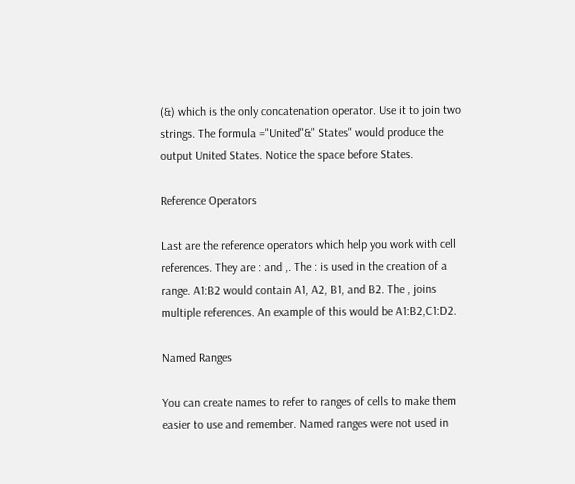(&) which is the only concatenation operator. Use it to join two strings. The formula ="United"&" States" would produce the output United States. Notice the space before States.

Reference Operators

Last are the reference operators which help you work with cell references. They are : and ,. The : is used in the creation of a range. A1:B2 would contain A1, A2, B1, and B2. The , joins multiple references. An example of this would be A1:B2,C1:D2.

Named Ranges

You can create names to refer to ranges of cells to make them easier to use and remember. Named ranges were not used in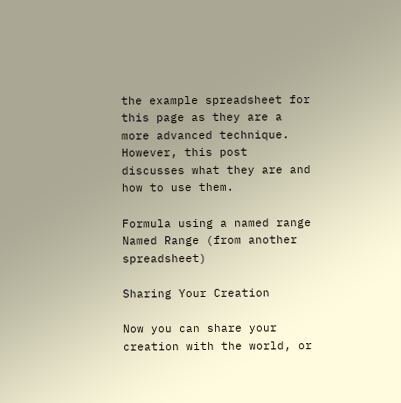the example spreadsheet for this page as they are a more advanced technique. However, this post discusses what they are and how to use them.

Formula using a named range
Named Range (from another spreadsheet)

Sharing Your Creation

Now you can share your creation with the world, or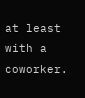at least with a coworker.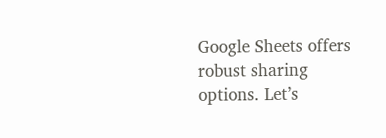Google Sheets offers robust sharing options. Let’s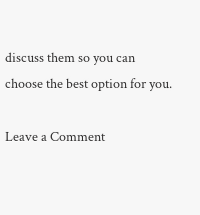discuss them so you can choose the best option for you.

Leave a Comment